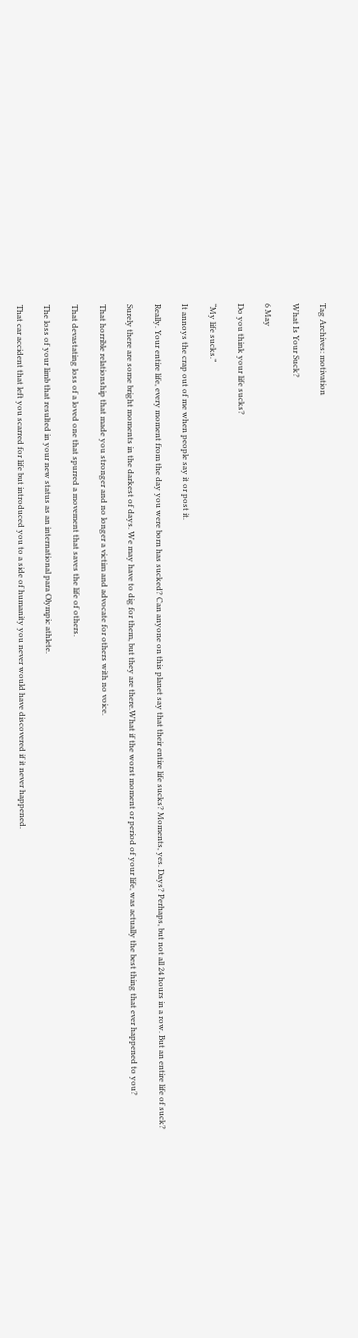Tag Archives: motivation

What Is Your Suck?

6 May

Do you think your life sucks?

“My life sucks.”

It annoys the crap out of me when people say it or post it.

Really. Your entire life, every moment from the day you were born has sucked? Can anyone on this planet say that their entire life sucks? Moments, yes. Days? Perhaps, but not all 24 hours in a row. But an entire life of suck?

Surely there are some bright moments in the darkest of days. We may have to dig for them, but they are there.What if the worst moment or period of your life, was actually the best thing that ever happened to you?

That horrible relationship that made you stronger and no longer a victim and advocate for others with no voice.

That devastating loss of a loved one that spurred a movement that saves the life of others.

The loss of your limb that resulted in your new status as an international para Olympic athlete.

That car accident that left you scarred for life but introduced you to a side of humanity you never would have discovered if it never happened.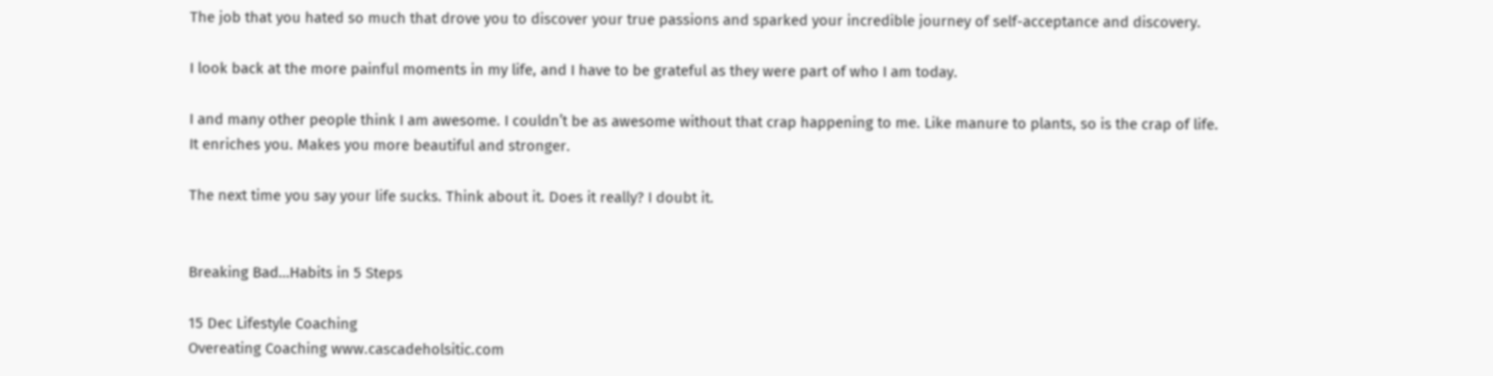The job that you hated so much that drove you to discover your true passions and sparked your incredible journey of self-acceptance and discovery.

I look back at the more painful moments in my life, and I have to be grateful as they were part of who I am today.

I and many other people think I am awesome. I couldn’t be as awesome without that crap happening to me. Like manure to plants, so is the crap of life. It enriches you. Makes you more beautiful and stronger.

The next time you say your life sucks. Think about it. Does it really? I doubt it.


Breaking Bad…Habits in 5 Steps

15 Dec Lifestyle Coaching
Overeating Coaching www.cascadeholsitic.com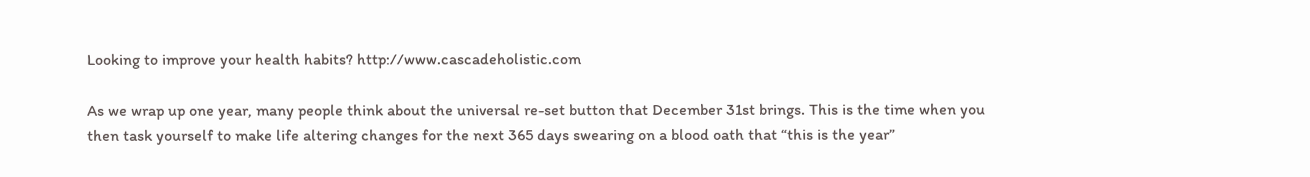Looking to improve your health habits? http://www.cascadeholistic.com

As we wrap up one year, many people think about the universal re-set button that December 31st brings. This is the time when you then task yourself to make life altering changes for the next 365 days swearing on a blood oath that “this is the year”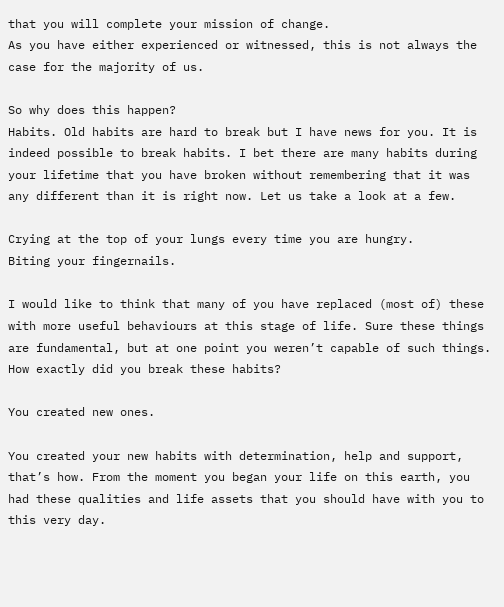that you will complete your mission of change.
As you have either experienced or witnessed, this is not always the case for the majority of us.

So why does this happen?
Habits. Old habits are hard to break but I have news for you. It is indeed possible to break habits. I bet there are many habits during your lifetime that you have broken without remembering that it was any different than it is right now. Let us take a look at a few.

Crying at the top of your lungs every time you are hungry.
Biting your fingernails.

I would like to think that many of you have replaced (most of) these with more useful behaviours at this stage of life. Sure these things are fundamental, but at one point you weren’t capable of such things. How exactly did you break these habits?

You created new ones.

You created your new habits with determination, help and support, that’s how. From the moment you began your life on this earth, you had these qualities and life assets that you should have with you to this very day.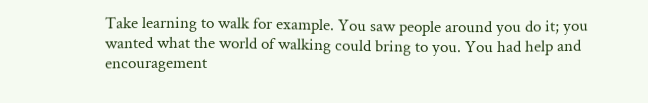Take learning to walk for example. You saw people around you do it; you wanted what the world of walking could bring to you. You had help and encouragement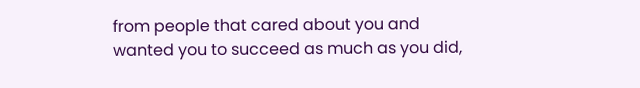from people that cared about you and wanted you to succeed as much as you did,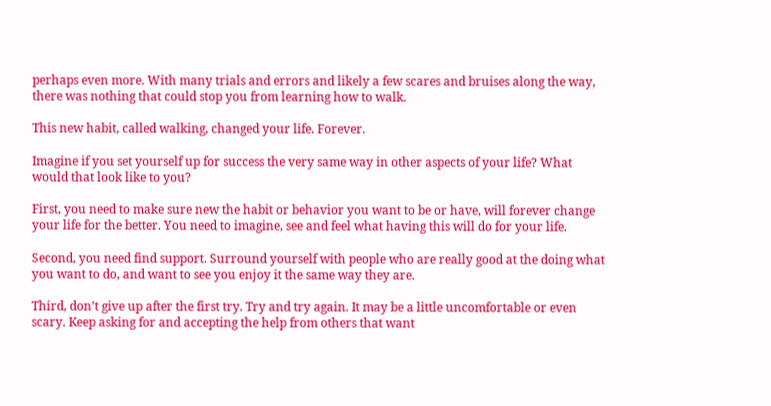perhaps even more. With many trials and errors and likely a few scares and bruises along the way, there was nothing that could stop you from learning how to walk.

This new habit, called walking, changed your life. Forever.

Imagine if you set yourself up for success the very same way in other aspects of your life? What would that look like to you?

First, you need to make sure new the habit or behavior you want to be or have, will forever change your life for the better. You need to imagine, see and feel what having this will do for your life.

Second, you need find support. Surround yourself with people who are really good at the doing what you want to do, and want to see you enjoy it the same way they are.

Third, don’t give up after the first try. Try and try again. It may be a little uncomfortable or even scary. Keep asking for and accepting the help from others that want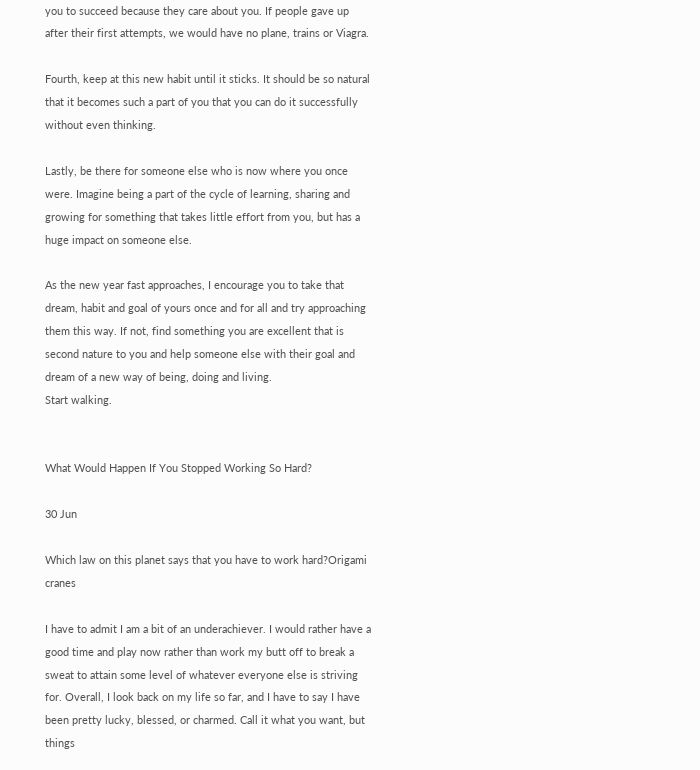you to succeed because they care about you. If people gave up after their first attempts, we would have no plane, trains or Viagra.

Fourth, keep at this new habit until it sticks. It should be so natural that it becomes such a part of you that you can do it successfully without even thinking.

Lastly, be there for someone else who is now where you once were. Imagine being a part of the cycle of learning, sharing and growing for something that takes little effort from you, but has a huge impact on someone else.

As the new year fast approaches, I encourage you to take that dream, habit and goal of yours once and for all and try approaching them this way. If not, find something you are excellent that is second nature to you and help someone else with their goal and dream of a new way of being, doing and living.
Start walking.


What Would Happen If You Stopped Working So Hard?

30 Jun

Which law on this planet says that you have to work hard?Origami cranes

I have to admit I am a bit of an underachiever. I would rather have a good time and play now rather than work my butt off to break a sweat to attain some level of whatever everyone else is striving for. Overall, I look back on my life so far, and I have to say I have been pretty lucky, blessed, or charmed. Call it what you want, but things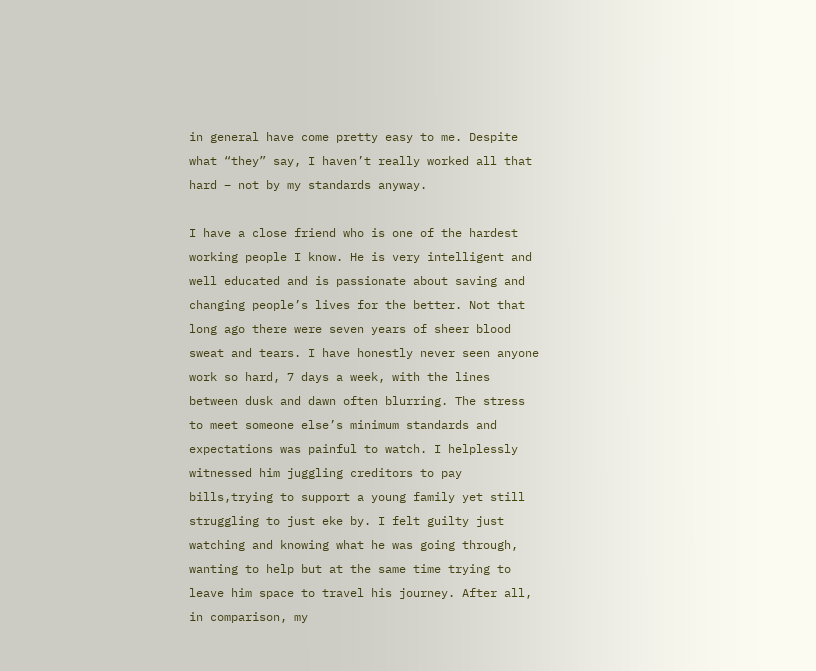in general have come pretty easy to me. Despite what “they” say, I haven’t really worked all that hard – not by my standards anyway.

I have a close friend who is one of the hardest working people I know. He is very intelligent and well educated and is passionate about saving and changing people’s lives for the better. Not that long ago there were seven years of sheer blood sweat and tears. I have honestly never seen anyone work so hard, 7 days a week, with the lines between dusk and dawn often blurring. The stress to meet someone else’s minimum standards and expectations was painful to watch. I helplessly witnessed him juggling creditors to pay bills,trying to support a young family yet still struggling to just eke by. I felt guilty just watching and knowing what he was going through, wanting to help but at the same time trying to leave him space to travel his journey. After all, in comparison, my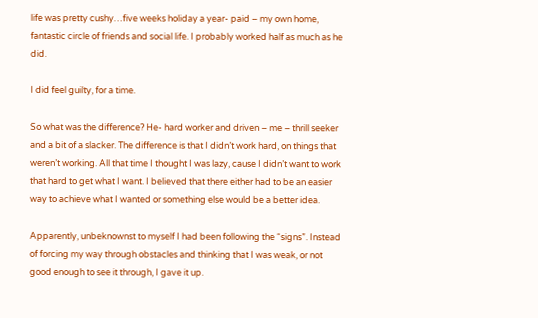life was pretty cushy…five weeks holiday a year- paid – my own home, fantastic circle of friends and social life. I probably worked half as much as he did.

I did feel guilty, for a time.

So what was the difference? He- hard worker and driven – me – thrill seeker and a bit of a slacker. The difference is that I didn’t work hard, on things that weren’t working. All that time I thought I was lazy, cause I didn’t want to work that hard to get what I want. I believed that there either had to be an easier way to achieve what I wanted or something else would be a better idea.

Apparently, unbeknownst to myself I had been following the “signs”. Instead of forcing my way through obstacles and thinking that I was weak, or not good enough to see it through, I gave it up.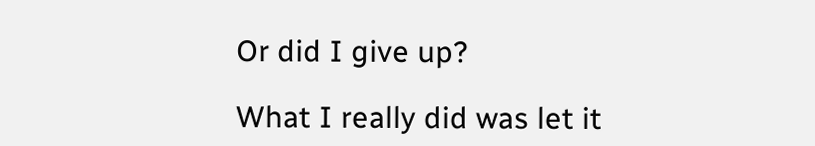Or did I give up?

What I really did was let it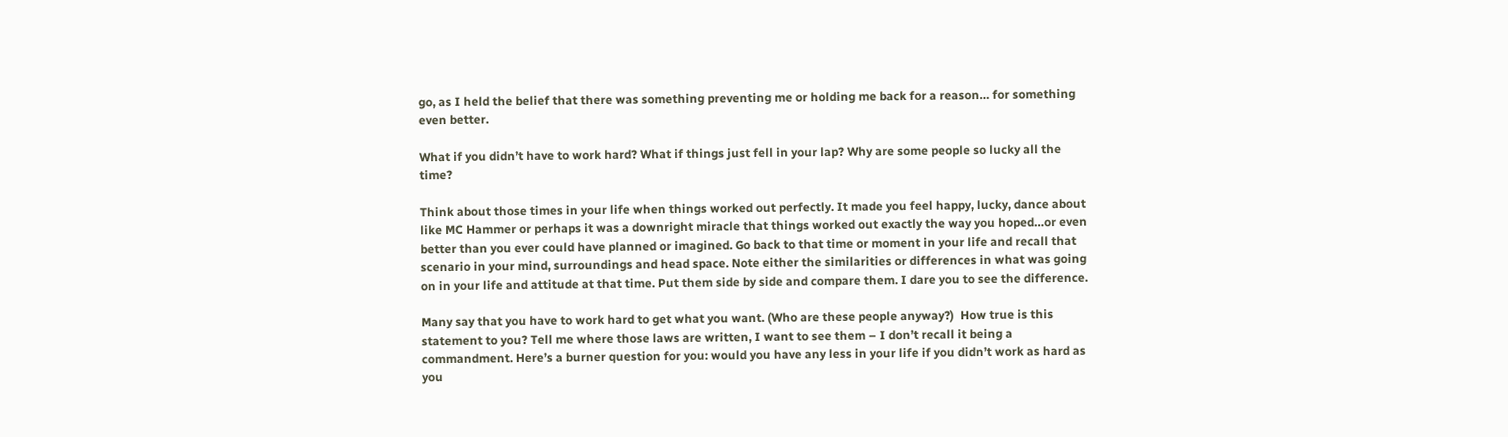go, as I held the belief that there was something preventing me or holding me back for a reason… for something even better.

What if you didn’t have to work hard? What if things just fell in your lap? Why are some people so lucky all the time?

Think about those times in your life when things worked out perfectly. It made you feel happy, lucky, dance about like MC Hammer or perhaps it was a downright miracle that things worked out exactly the way you hoped…or even better than you ever could have planned or imagined. Go back to that time or moment in your life and recall that scenario in your mind, surroundings and head space. Note either the similarities or differences in what was going on in your life and attitude at that time. Put them side by side and compare them. I dare you to see the difference.

Many say that you have to work hard to get what you want. (Who are these people anyway?)  How true is this statement to you? Tell me where those laws are written, I want to see them – I don’t recall it being a commandment. Here’s a burner question for you: would you have any less in your life if you didn’t work as hard as you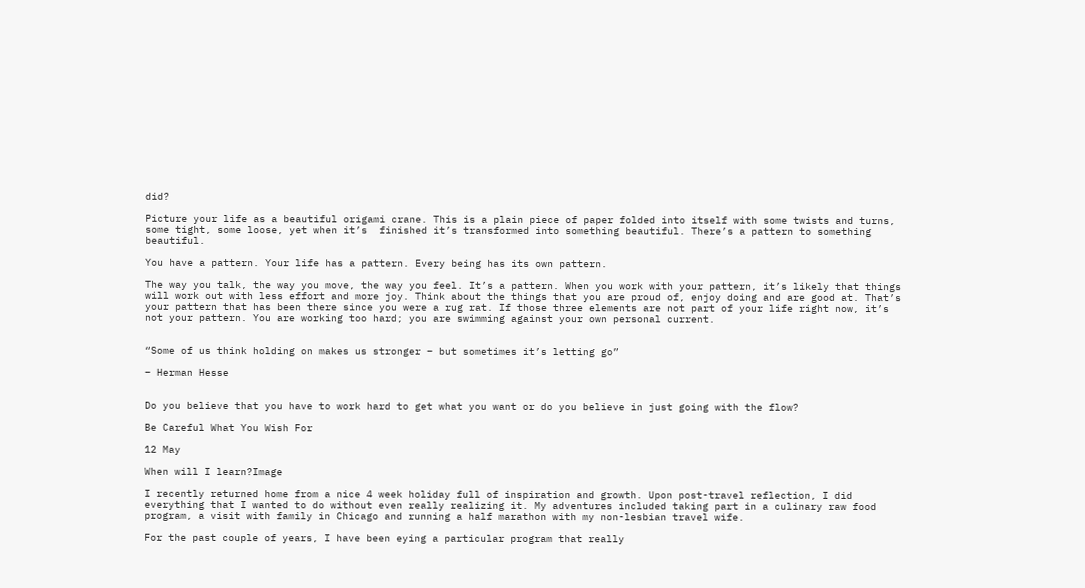did?

Picture your life as a beautiful origami crane. This is a plain piece of paper folded into itself with some twists and turns, some tight, some loose, yet when it’s  finished it’s transformed into something beautiful. There’s a pattern to something beautiful.

You have a pattern. Your life has a pattern. Every being has its own pattern.

The way you talk, the way you move, the way you feel. It’s a pattern. When you work with your pattern, it’s likely that things will work out with less effort and more joy. Think about the things that you are proud of, enjoy doing and are good at. That’s your pattern that has been there since you were a rug rat. If those three elements are not part of your life right now, it’s not your pattern. You are working too hard; you are swimming against your own personal current.


“Some of us think holding on makes us stronger – but sometimes it’s letting go”

– Herman Hesse


Do you believe that you have to work hard to get what you want or do you believe in just going with the flow?

Be Careful What You Wish For

12 May

When will I learn?Image

I recently returned home from a nice 4 week holiday full of inspiration and growth. Upon post-travel reflection, I did everything that I wanted to do without even really realizing it. My adventures included taking part in a culinary raw food program, a visit with family in Chicago and running a half marathon with my non-lesbian travel wife.

For the past couple of years, I have been eying a particular program that really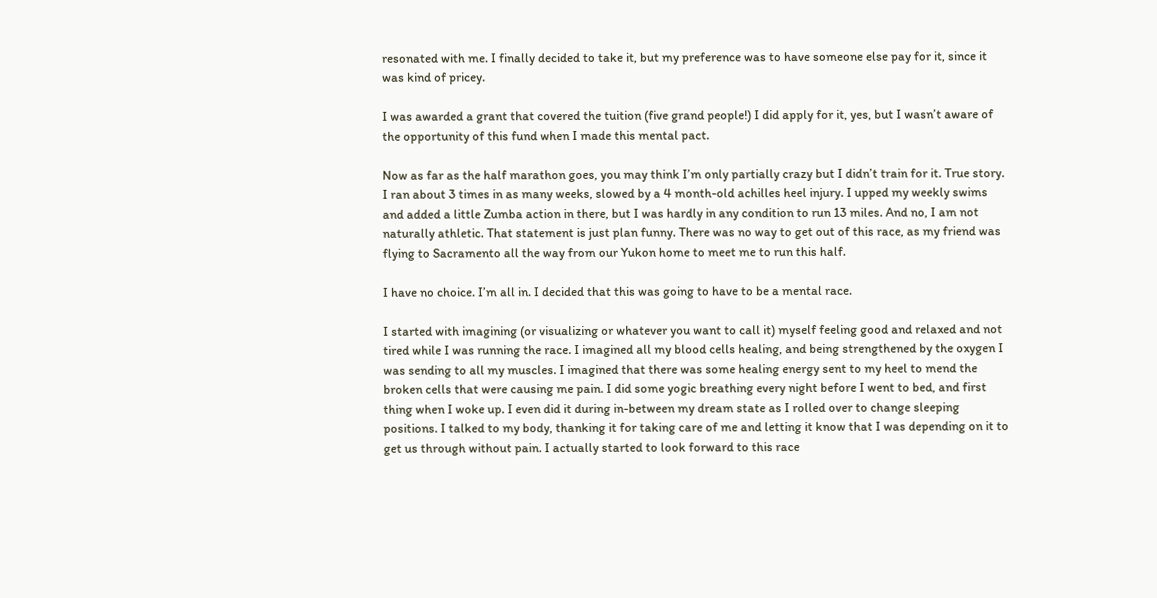resonated with me. I finally decided to take it, but my preference was to have someone else pay for it, since it was kind of pricey.

I was awarded a grant that covered the tuition (five grand people!) I did apply for it, yes, but I wasn’t aware of the opportunity of this fund when I made this mental pact.

Now as far as the half marathon goes, you may think I’m only partially crazy but I didn’t train for it. True story. I ran about 3 times in as many weeks, slowed by a 4 month-old achilles heel injury. I upped my weekly swims and added a little Zumba action in there, but I was hardly in any condition to run 13 miles. And no, I am not naturally athletic. That statement is just plan funny. There was no way to get out of this race, as my friend was flying to Sacramento all the way from our Yukon home to meet me to run this half.

I have no choice. I’m all in. I decided that this was going to have to be a mental race.

I started with imagining (or visualizing or whatever you want to call it) myself feeling good and relaxed and not tired while I was running the race. I imagined all my blood cells healing, and being strengthened by the oxygen I was sending to all my muscles. I imagined that there was some healing energy sent to my heel to mend the broken cells that were causing me pain. I did some yogic breathing every night before I went to bed, and first thing when I woke up. I even did it during in-between my dream state as I rolled over to change sleeping positions. I talked to my body, thanking it for taking care of me and letting it know that I was depending on it to get us through without pain. I actually started to look forward to this race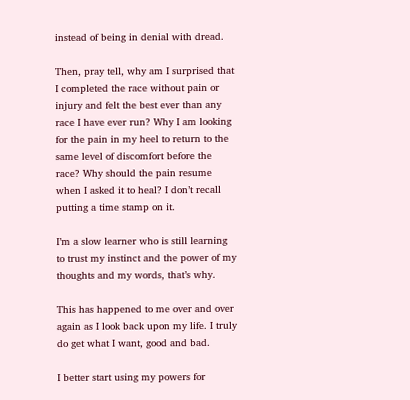instead of being in denial with dread.

Then, pray tell, why am I surprised that I completed the race without pain or injury and felt the best ever than any race I have ever run? Why I am looking for the pain in my heel to return to the same level of discomfort before the race? Why should the pain resume when I asked it to heal? I don’t recall putting a time stamp on it.

I’m a slow learner who is still learning to trust my instinct and the power of my thoughts and my words, that’s why.

This has happened to me over and over again as I look back upon my life. I truly do get what I want, good and bad.

I better start using my powers for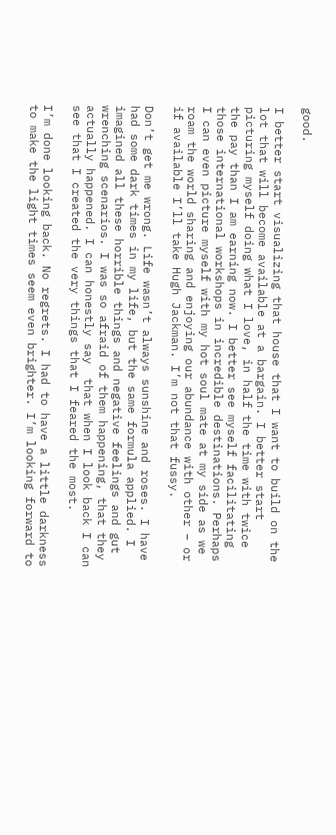good.

I better start visualizing that house that I want to build on the lot that will become available at a bargain. I better start picturing myself doing what I love, in half the time with twice the pay than I am earning now. I better see myself facilitating those international workshops in incredible destinations. Perhaps I can even picture myself with my hot soul mate at my side as we roam the world sharing and enjoying our abundance with other – or if available I’ll take Hugh Jackman. I’m not that fussy.

Don’t get me wrong. Life wasn’t always sunshine and roses. I have had some dark times in my life, but the same formula applied. I imagined all these horrible things and negative feelings and gut wrenching scenarios. I was so afraid of them happening, that they actually happened. I can honestly say  that when I look back I can see that I created the very things that I feared the most.

I’m done looking back. No regrets. I had to have a little darkness to make the light times seem even brighter. I’m looking forward to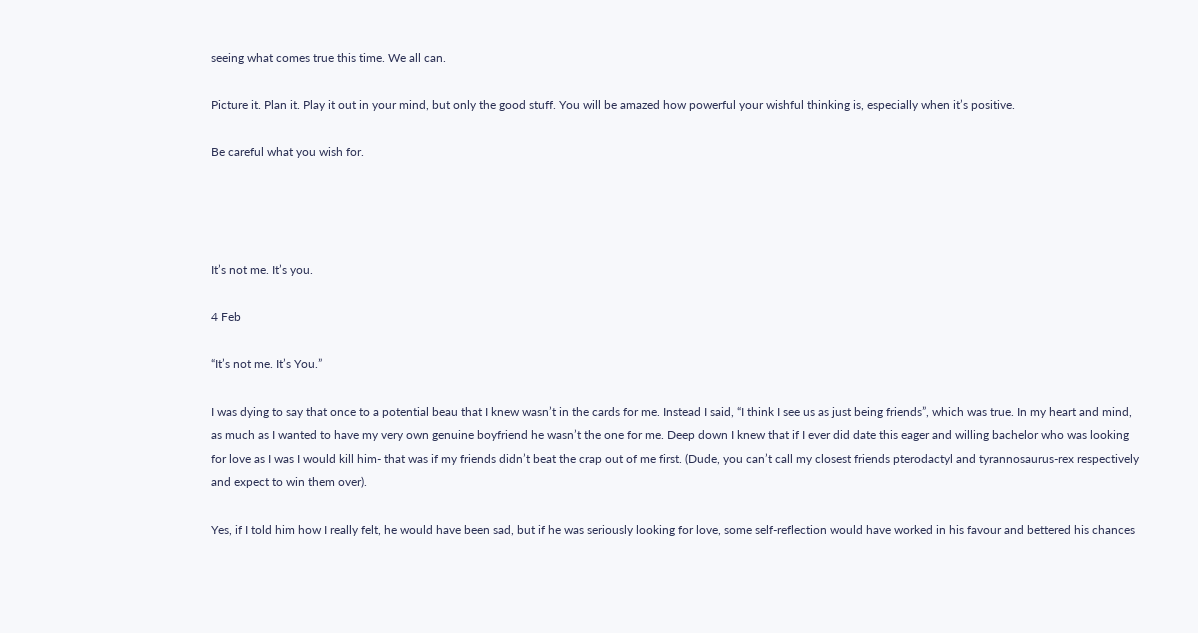seeing what comes true this time. We all can.

Picture it. Plan it. Play it out in your mind, but only the good stuff. You will be amazed how powerful your wishful thinking is, especially when it’s positive.

Be careful what you wish for.




It’s not me. It’s you.

4 Feb

“It’s not me. It’s You.”

I was dying to say that once to a potential beau that I knew wasn’t in the cards for me. Instead I said, “I think I see us as just being friends”, which was true. In my heart and mind, as much as I wanted to have my very own genuine boyfriend he wasn’t the one for me. Deep down I knew that if I ever did date this eager and willing bachelor who was looking for love as I was I would kill him- that was if my friends didn’t beat the crap out of me first. (Dude, you can’t call my closest friends pterodactyl and tyrannosaurus-rex respectively and expect to win them over).

Yes, if I told him how I really felt, he would have been sad, but if he was seriously looking for love, some self-reflection would have worked in his favour and bettered his chances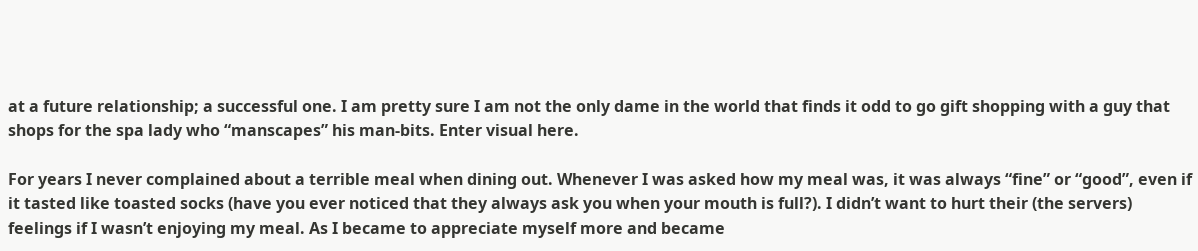at a future relationship; a successful one. I am pretty sure I am not the only dame in the world that finds it odd to go gift shopping with a guy that shops for the spa lady who “manscapes” his man-bits. Enter visual here.

For years I never complained about a terrible meal when dining out. Whenever I was asked how my meal was, it was always “fine” or “good”, even if it tasted like toasted socks (have you ever noticed that they always ask you when your mouth is full?). I didn’t want to hurt their (the servers) feelings if I wasn’t enjoying my meal. As I became to appreciate myself more and became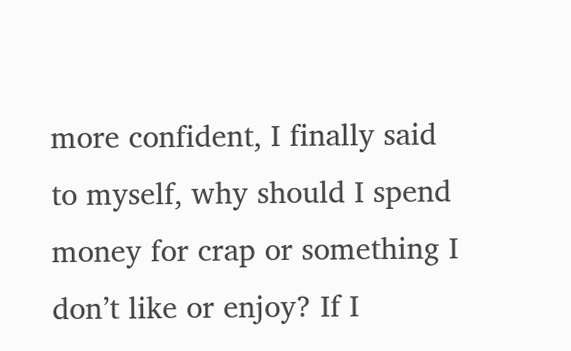more confident, I finally said to myself, why should I spend money for crap or something I don’t like or enjoy? If I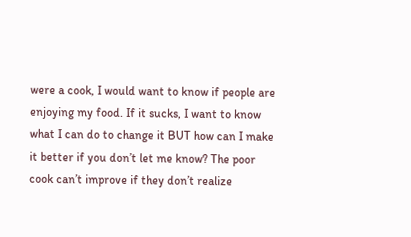were a cook, I would want to know if people are enjoying my food. If it sucks, I want to know what I can do to change it BUT how can I make it better if you don’t let me know? The poor cook can’t improve if they don’t realize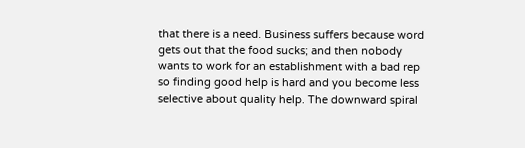that there is a need. Business suffers because word gets out that the food sucks; and then nobody wants to work for an establishment with a bad rep so finding good help is hard and you become less selective about quality help. The downward spiral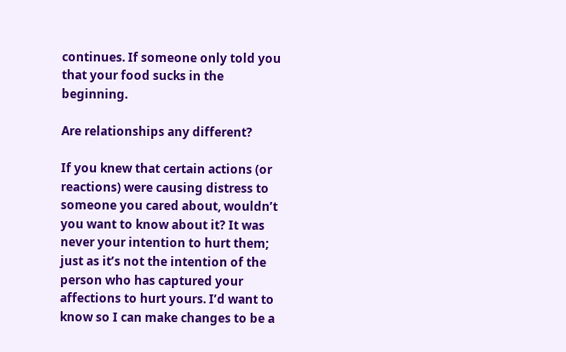continues. If someone only told you that your food sucks in the beginning.

Are relationships any different?

If you knew that certain actions (or reactions) were causing distress to someone you cared about, wouldn’t you want to know about it? It was never your intention to hurt them; just as it’s not the intention of the person who has captured your affections to hurt yours. I’d want to know so I can make changes to be a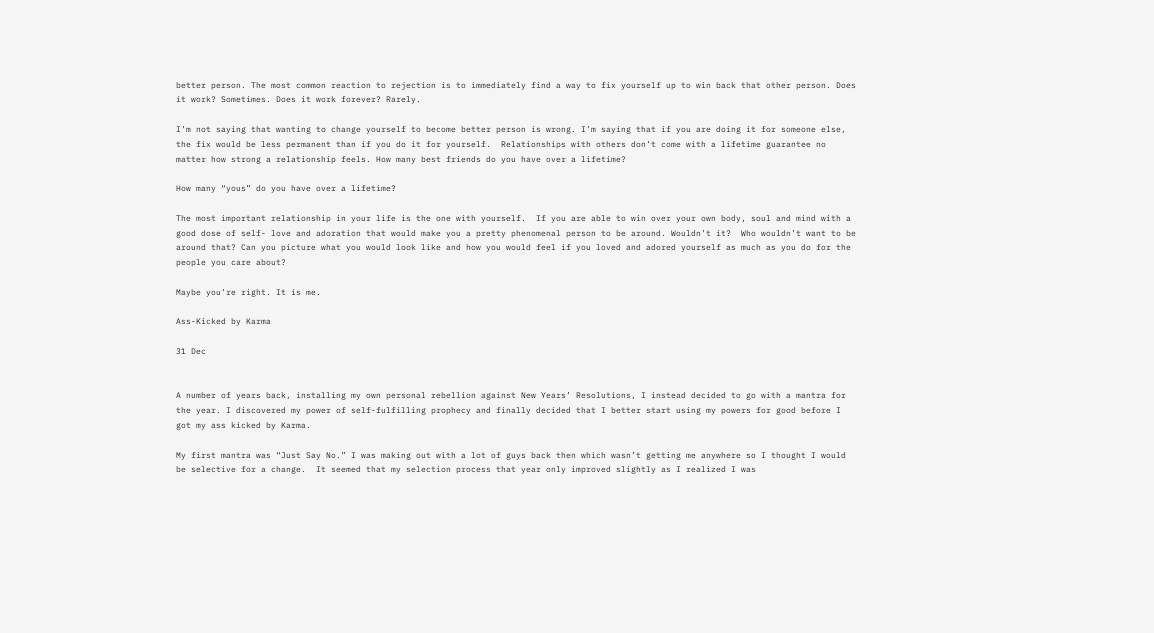better person. The most common reaction to rejection is to immediately find a way to fix yourself up to win back that other person. Does it work? Sometimes. Does it work forever? Rarely.

I’m not saying that wanting to change yourself to become better person is wrong. I’m saying that if you are doing it for someone else, the fix would be less permanent than if you do it for yourself.  Relationships with others don’t come with a lifetime guarantee no matter how strong a relationship feels. How many best friends do you have over a lifetime?

How many “yous” do you have over a lifetime?

The most important relationship in your life is the one with yourself.  If you are able to win over your own body, soul and mind with a good dose of self- love and adoration that would make you a pretty phenomenal person to be around. Wouldn’t it?  Who wouldn’t want to be around that? Can you picture what you would look like and how you would feel if you loved and adored yourself as much as you do for the people you care about?

Maybe you’re right. It is me.

Ass-Kicked by Karma

31 Dec


A number of years back, installing my own personal rebellion against New Years’ Resolutions, I instead decided to go with a mantra for the year. I discovered my power of self-fulfilling prophecy and finally decided that I better start using my powers for good before I got my ass kicked by Karma.

My first mantra was “Just Say No.” I was making out with a lot of guys back then which wasn’t getting me anywhere so I thought I would be selective for a change.  It seemed that my selection process that year only improved slightly as I realized I was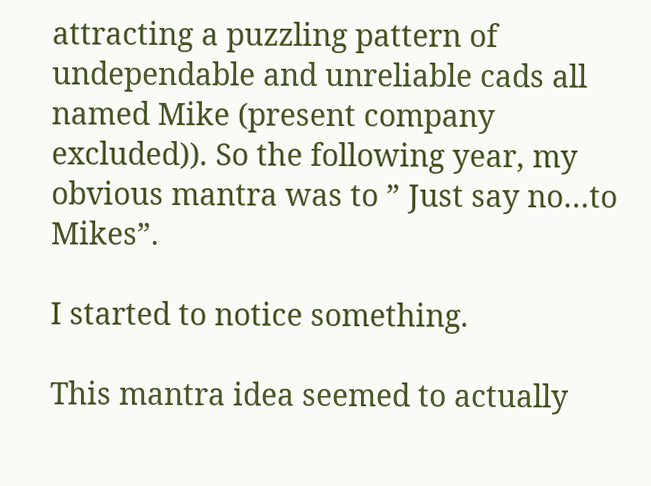attracting a puzzling pattern of undependable and unreliable cads all named Mike (present company excluded)). So the following year, my obvious mantra was to ” Just say no…to Mikes”.

I started to notice something.

This mantra idea seemed to actually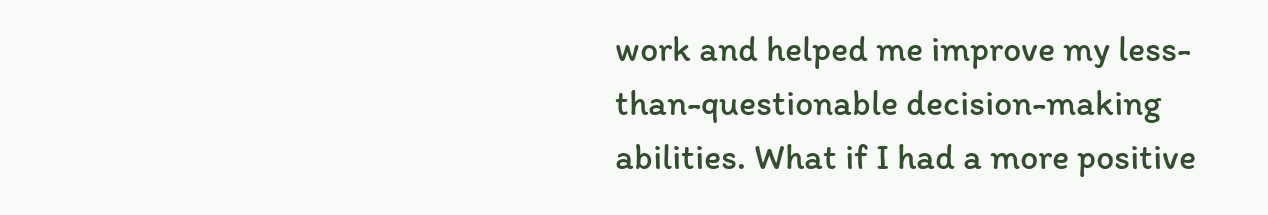work and helped me improve my less-than-questionable decision-making abilities. What if I had a more positive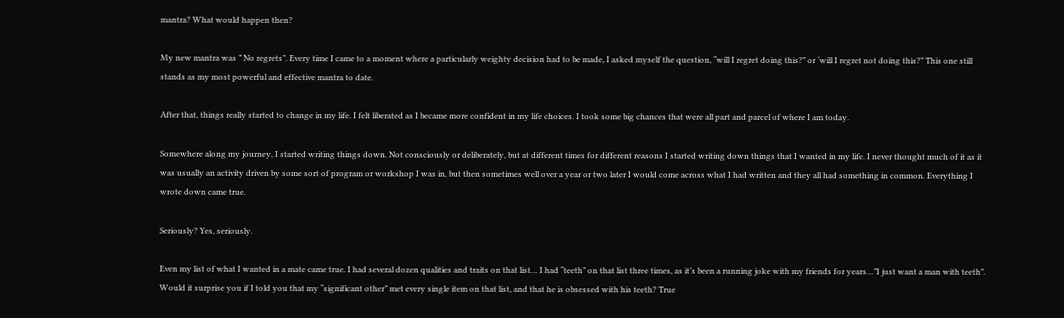mantra? What would happen then?

My new mantra was ” No regrets”. Every time I came to a moment where a particularly weighty decision had to be made, I asked myself the question, “will I regret doing this?” or ‘will I regret not doing this?” This one still stands as my most powerful and effective mantra to date.

After that, things really started to change in my life. I felt liberated as I became more confident in my life choices. I took some big chances that were all part and parcel of where I am today.

Somewhere along my journey, I started writing things down. Not consciously or deliberately, but at different times for different reasons I started writing down things that I wanted in my life. I never thought much of it as it was usually an activity driven by some sort of program or workshop I was in, but then sometimes well over a year or two later I would come across what I had written and they all had something in common. Everything I wrote down came true.

Seriously? Yes, seriously.

Even my list of what I wanted in a mate came true. I had several dozen qualities and traits on that list… I had “teeth” on that list three times, as it’s been a running joke with my friends for years…”I just want a man with teeth”. Would it surprise you if I told you that my “significant other” met every single item on that list, and that he is obsessed with his teeth? True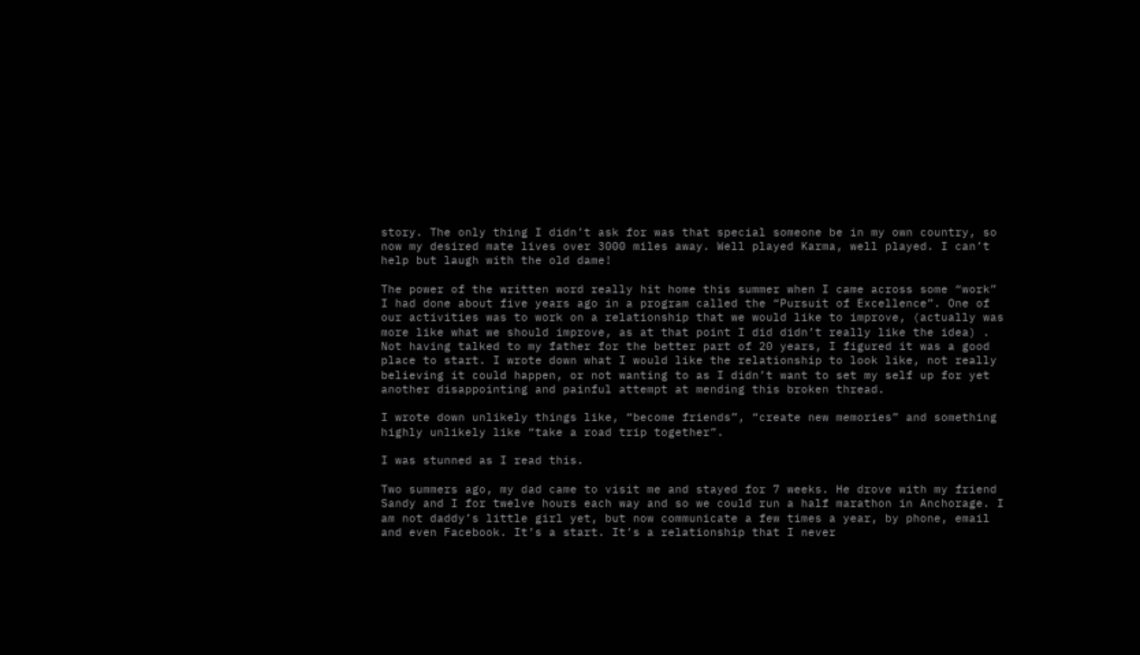story. The only thing I didn’t ask for was that special someone be in my own country, so now my desired mate lives over 3000 miles away. Well played Karma, well played. I can’t help but laugh with the old dame!

The power of the written word really hit home this summer when I came across some “work” I had done about five years ago in a program called the “Pursuit of Excellence”. One of our activities was to work on a relationship that we would like to improve, (actually was more like what we should improve, as at that point I did didn’t really like the idea) . Not having talked to my father for the better part of 20 years, I figured it was a good place to start. I wrote down what I would like the relationship to look like, not really believing it could happen, or not wanting to as I didn’t want to set my self up for yet another disappointing and painful attempt at mending this broken thread.

I wrote down unlikely things like, “become friends”, “create new memories” and something highly unlikely like “take a road trip together”.

I was stunned as I read this.

Two summers ago, my dad came to visit me and stayed for 7 weeks. He drove with my friend Sandy and I for twelve hours each way and so we could run a half marathon in Anchorage. I am not daddy’s little girl yet, but now communicate a few times a year, by phone, email and even Facebook. It’s a start. It’s a relationship that I never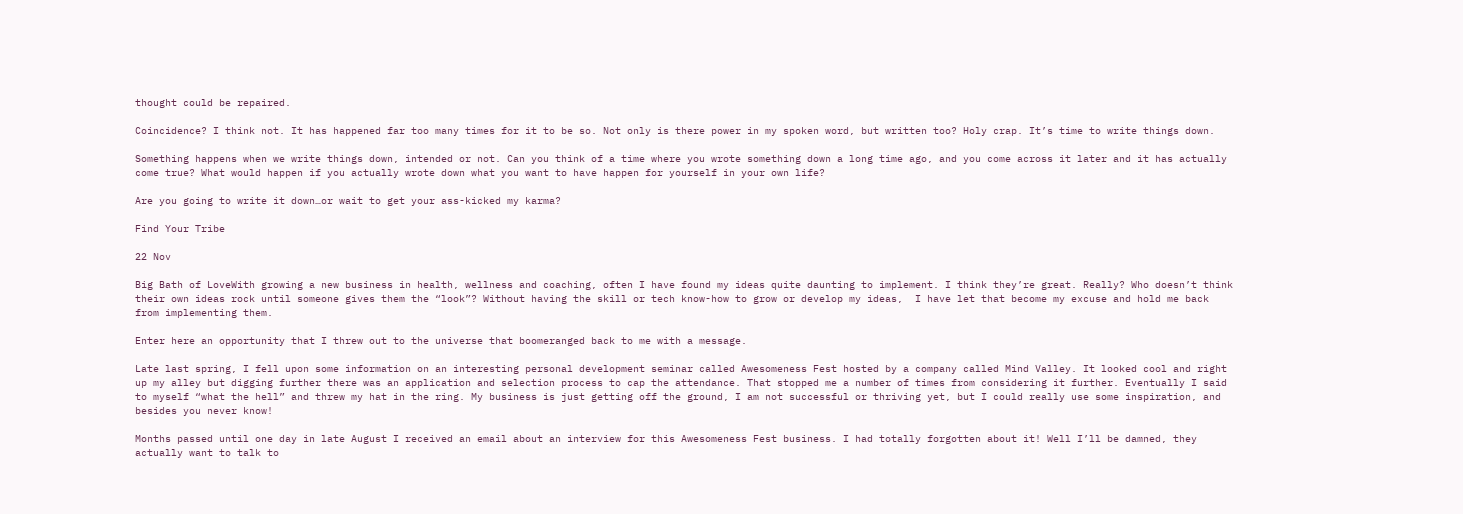thought could be repaired.

Coincidence? I think not. It has happened far too many times for it to be so. Not only is there power in my spoken word, but written too? Holy crap. It’s time to write things down.

Something happens when we write things down, intended or not. Can you think of a time where you wrote something down a long time ago, and you come across it later and it has actually come true? What would happen if you actually wrote down what you want to have happen for yourself in your own life?

Are you going to write it down…or wait to get your ass-kicked my karma?

Find Your Tribe

22 Nov

Big Bath of LoveWith growing a new business in health, wellness and coaching, often I have found my ideas quite daunting to implement. I think they’re great. Really? Who doesn’t think their own ideas rock until someone gives them the “look”? Without having the skill or tech know-how to grow or develop my ideas,  I have let that become my excuse and hold me back from implementing them.

Enter here an opportunity that I threw out to the universe that boomeranged back to me with a message.

Late last spring, I fell upon some information on an interesting personal development seminar called Awesomeness Fest hosted by a company called Mind Valley. It looked cool and right up my alley but digging further there was an application and selection process to cap the attendance. That stopped me a number of times from considering it further. Eventually I said to myself “what the hell” and threw my hat in the ring. My business is just getting off the ground, I am not successful or thriving yet, but I could really use some inspiration, and besides you never know!

Months passed until one day in late August I received an email about an interview for this Awesomeness Fest business. I had totally forgotten about it! Well I’ll be damned, they actually want to talk to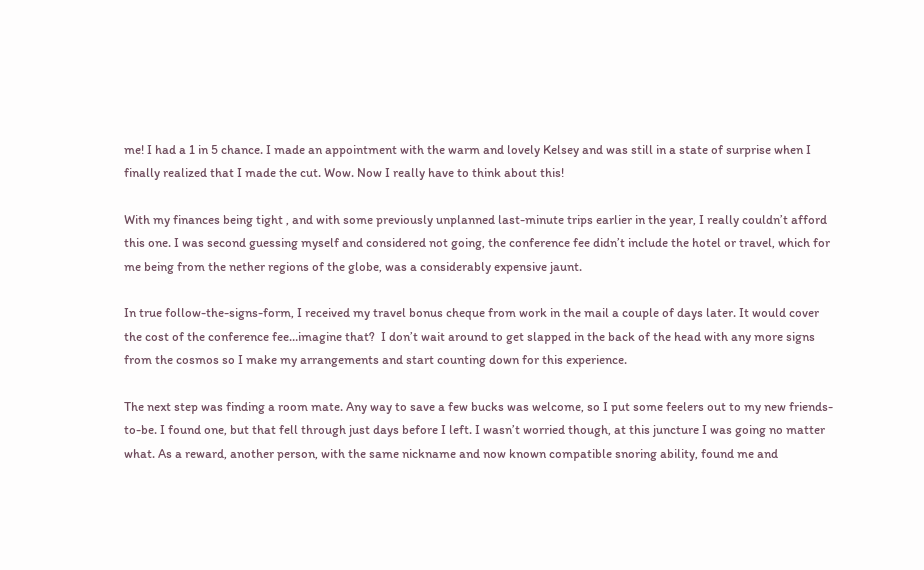me! I had a 1 in 5 chance. I made an appointment with the warm and lovely Kelsey and was still in a state of surprise when I finally realized that I made the cut. Wow. Now I really have to think about this!

With my finances being tight , and with some previously unplanned last-minute trips earlier in the year, I really couldn’t afford this one. I was second guessing myself and considered not going, the conference fee didn’t include the hotel or travel, which for me being from the nether regions of the globe, was a considerably expensive jaunt.

In true follow-the-signs-form, I received my travel bonus cheque from work in the mail a couple of days later. It would cover the cost of the conference fee…imagine that?  I don’t wait around to get slapped in the back of the head with any more signs from the cosmos so I make my arrangements and start counting down for this experience.

The next step was finding a room mate. Any way to save a few bucks was welcome, so I put some feelers out to my new friends-to-be. I found one, but that fell through just days before I left. I wasn’t worried though, at this juncture I was going no matter what. As a reward, another person, with the same nickname and now known compatible snoring ability, found me and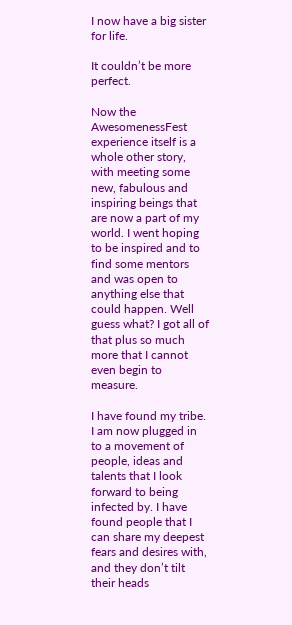I now have a big sister for life.

It couldn’t be more perfect.

Now the AwesomenessFest experience itself is a whole other story, with meeting some new, fabulous and inspiring beings that are now a part of my world. I went hoping to be inspired and to find some mentors and was open to anything else that could happen. Well guess what? I got all of that plus so much more that I cannot even begin to measure.

I have found my tribe. I am now plugged in to a movement of people, ideas and talents that I look forward to being infected by. I have found people that I can share my deepest fears and desires with, and they don’t tilt their heads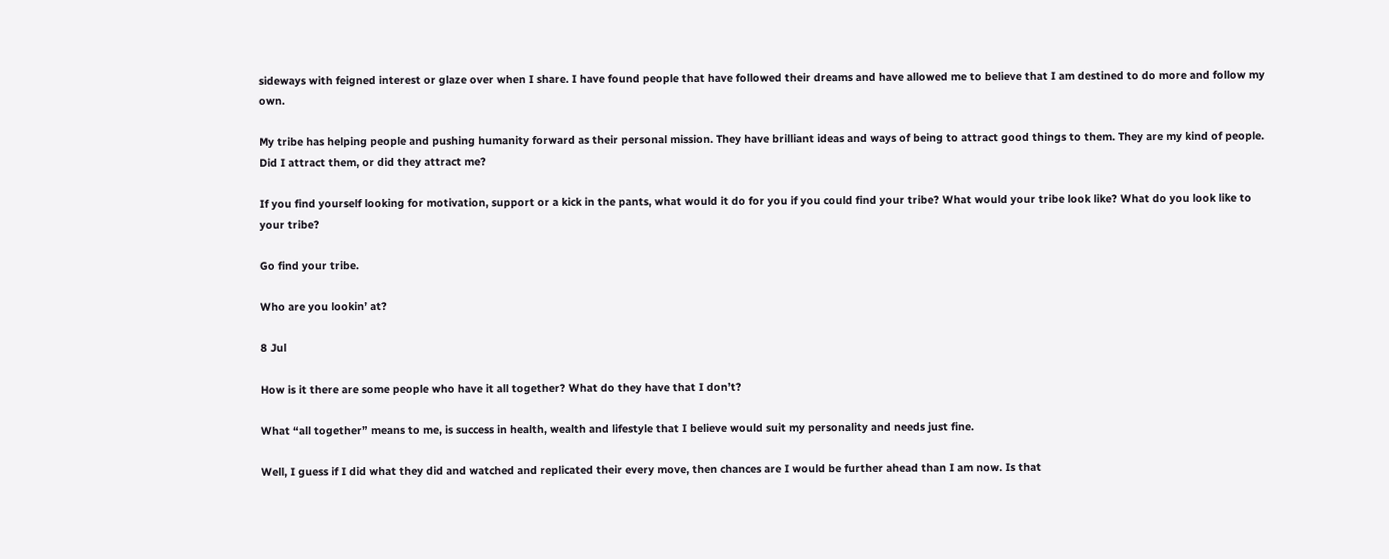sideways with feigned interest or glaze over when I share. I have found people that have followed their dreams and have allowed me to believe that I am destined to do more and follow my own.

My tribe has helping people and pushing humanity forward as their personal mission. They have brilliant ideas and ways of being to attract good things to them. They are my kind of people. Did I attract them, or did they attract me?

If you find yourself looking for motivation, support or a kick in the pants, what would it do for you if you could find your tribe? What would your tribe look like? What do you look like to your tribe?

Go find your tribe.

Who are you lookin’ at?

8 Jul

How is it there are some people who have it all together? What do they have that I don’t?

What “all together” means to me, is success in health, wealth and lifestyle that I believe would suit my personality and needs just fine.

Well, I guess if I did what they did and watched and replicated their every move, then chances are I would be further ahead than I am now. Is that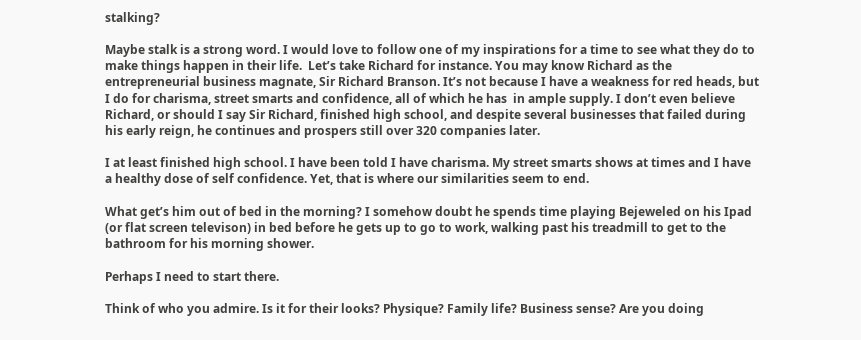stalking?

Maybe stalk is a strong word. I would love to follow one of my inspirations for a time to see what they do to make things happen in their life.  Let’s take Richard for instance. You may know Richard as the entrepreneurial business magnate, Sir Richard Branson. It’s not because I have a weakness for red heads, but I do for charisma, street smarts and confidence, all of which he has  in ample supply. I don’t even believe Richard, or should I say Sir Richard, finished high school, and despite several businesses that failed during his early reign, he continues and prospers still over 320 companies later.

I at least finished high school. I have been told I have charisma. My street smarts shows at times and I have a healthy dose of self confidence. Yet, that is where our similarities seem to end.

What get’s him out of bed in the morning? I somehow doubt he spends time playing Bejeweled on his Ipad (or flat screen televison) in bed before he gets up to go to work, walking past his treadmill to get to the bathroom for his morning shower.

Perhaps I need to start there.

Think of who you admire. Is it for their looks? Physique? Family life? Business sense? Are you doing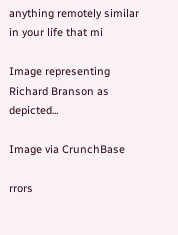anything remotely similar in your life that mi

Image representing Richard Branson as depicted...

Image via CrunchBase

rrors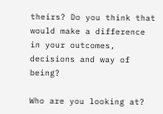theirs? Do you think that would make a difference in your outcomes, decisions and way of being?

Who are you looking at?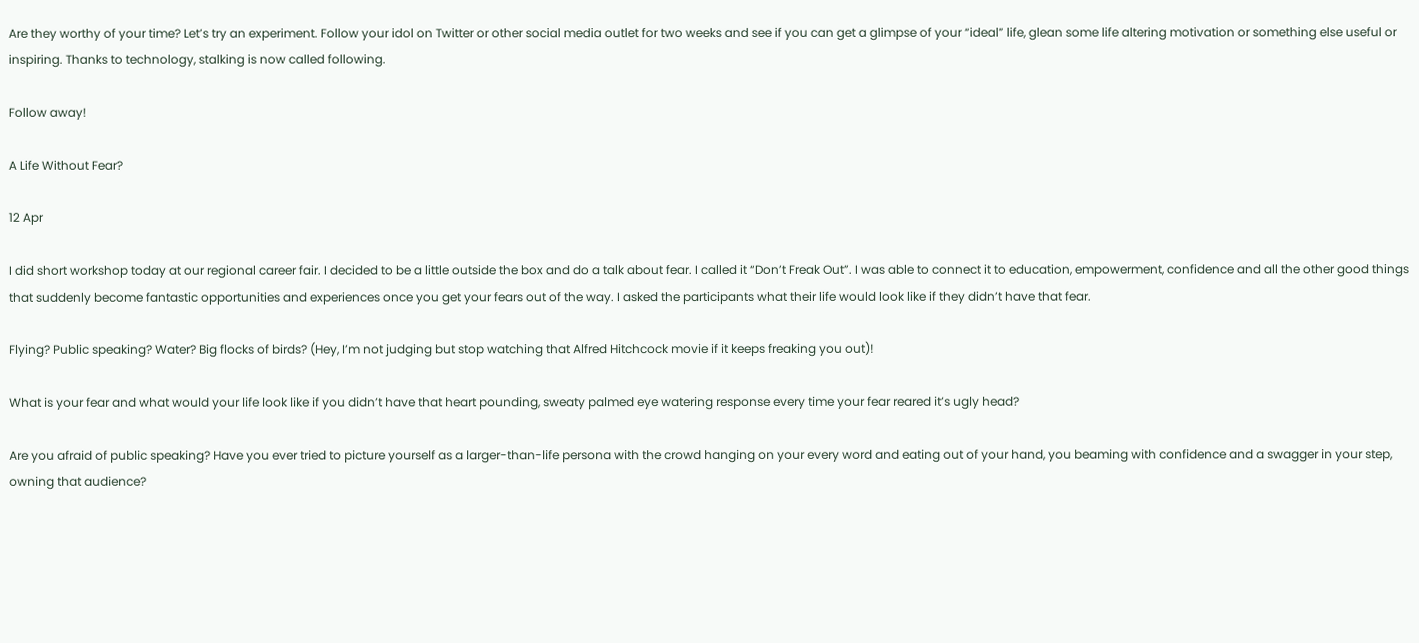Are they worthy of your time? Let’s try an experiment. Follow your idol on Twitter or other social media outlet for two weeks and see if you can get a glimpse of your “ideal” life, glean some life altering motivation or something else useful or inspiring. Thanks to technology, stalking is now called following.

Follow away!

A Life Without Fear?

12 Apr

I did short workshop today at our regional career fair. I decided to be a little outside the box and do a talk about fear. I called it “Don’t Freak Out”. I was able to connect it to education, empowerment, confidence and all the other good things that suddenly become fantastic opportunities and experiences once you get your fears out of the way. I asked the participants what their life would look like if they didn’t have that fear.

Flying? Public speaking? Water? Big flocks of birds? (Hey, I’m not judging but stop watching that Alfred Hitchcock movie if it keeps freaking you out)!

What is your fear and what would your life look like if you didn’t have that heart pounding, sweaty palmed eye watering response every time your fear reared it’s ugly head?

Are you afraid of public speaking? Have you ever tried to picture yourself as a larger-than-life persona with the crowd hanging on your every word and eating out of your hand, you beaming with confidence and a swagger in your step, owning that audience?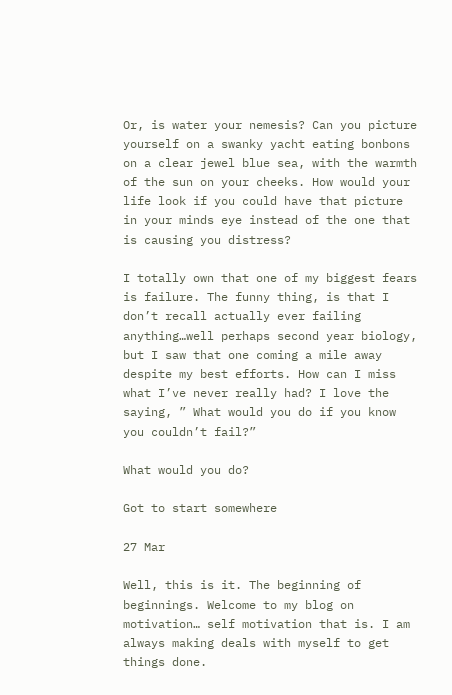Or, is water your nemesis? Can you picture yourself on a swanky yacht eating bonbons on a clear jewel blue sea, with the warmth of the sun on your cheeks. How would your life look if you could have that picture in your minds eye instead of the one that is causing you distress?

I totally own that one of my biggest fears is failure. The funny thing, is that I don’t recall actually ever failing anything…well perhaps second year biology, but I saw that one coming a mile away despite my best efforts. How can I miss what I’ve never really had? I love the saying, ” What would you do if you know you couldn’t fail?”

What would you do?

Got to start somewhere

27 Mar

Well, this is it. The beginning of beginnings. Welcome to my blog on motivation… self motivation that is. I am always making deals with myself to get things done.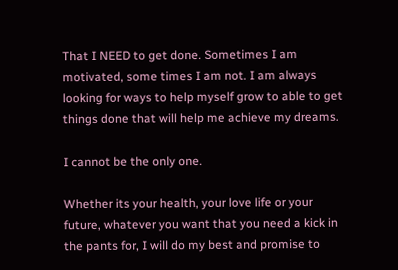That I NEED to get done. Sometimes I am motivated, some times I am not. I am always looking for ways to help myself grow to able to get things done that will help me achieve my dreams.

I cannot be the only one.

Whether its your health, your love life or your future, whatever you want that you need a kick in the pants for, I will do my best and promise to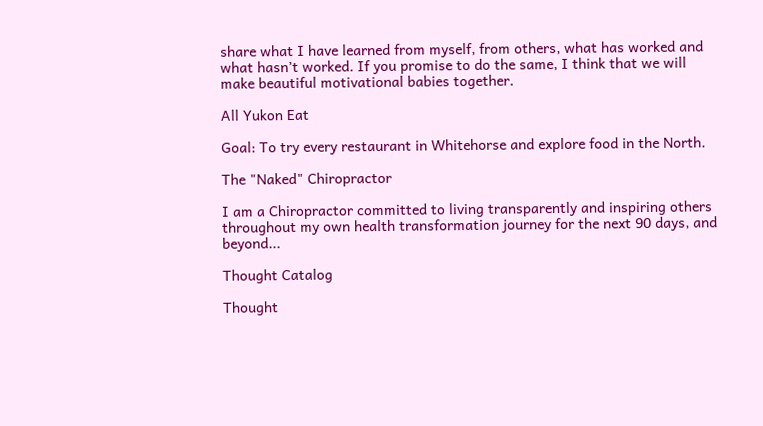share what I have learned from myself, from others, what has worked and what hasn’t worked. If you promise to do the same, I think that we will make beautiful motivational babies together.

All Yukon Eat

Goal: To try every restaurant in Whitehorse and explore food in the North.

The "Naked" Chiropractor

I am a Chiropractor committed to living transparently and inspiring others throughout my own health transformation journey for the next 90 days, and beyond...

Thought Catalog

Thought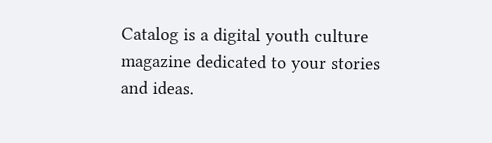Catalog is a digital youth culture magazine dedicated to your stories and ideas.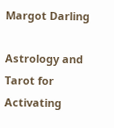Margot Darling

Astrology and Tarot for Activating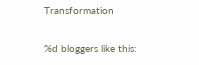Transformation

%d bloggers like this: